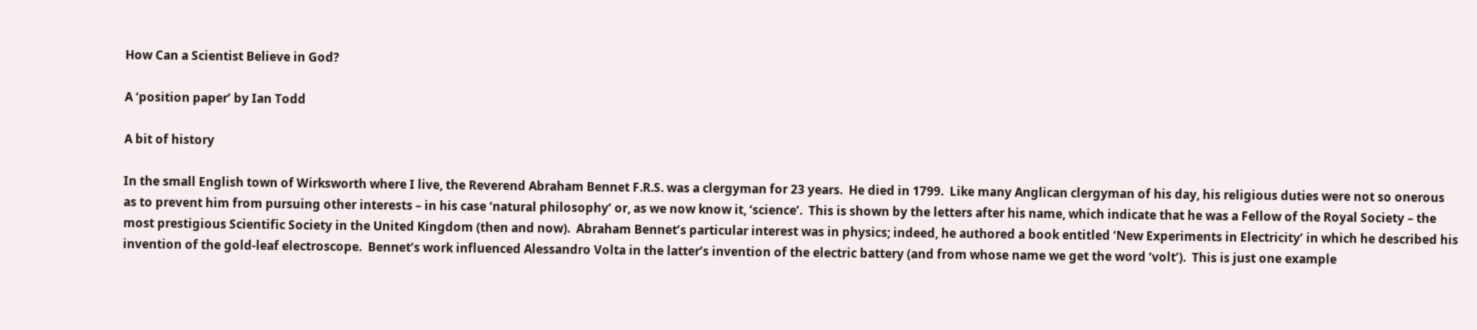How Can a Scientist Believe in God?

A ‘position paper’ by Ian Todd

A bit of history

In the small English town of Wirksworth where I live, the Reverend Abraham Bennet F.R.S. was a clergyman for 23 years.  He died in 1799.  Like many Anglican clergyman of his day, his religious duties were not so onerous as to prevent him from pursuing other interests – in his case ‘natural philosophy’ or, as we now know it, ‘science’.  This is shown by the letters after his name, which indicate that he was a Fellow of the Royal Society – the most prestigious Scientific Society in the United Kingdom (then and now).  Abraham Bennet’s particular interest was in physics; indeed, he authored a book entitled ‘New Experiments in Electricity’ in which he described his invention of the gold-leaf electroscope.  Bennet’s work influenced Alessandro Volta in the latter’s invention of the electric battery (and from whose name we get the word ‘volt’).  This is just one example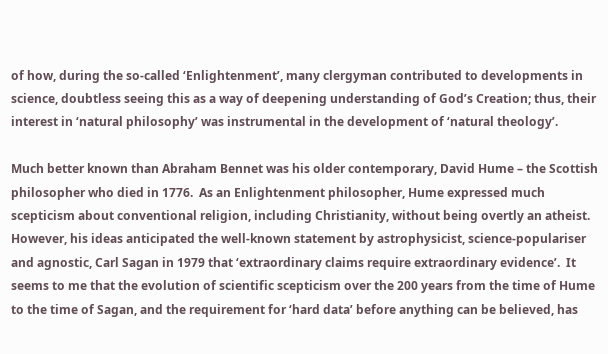of how, during the so-called ‘Enlightenment’, many clergyman contributed to developments in science, doubtless seeing this as a way of deepening understanding of God’s Creation; thus, their interest in ‘natural philosophy’ was instrumental in the development of ‘natural theology’.

Much better known than Abraham Bennet was his older contemporary, David Hume – the Scottish philosopher who died in 1776.  As an Enlightenment philosopher, Hume expressed much scepticism about conventional religion, including Christianity, without being overtly an atheist.  However, his ideas anticipated the well-known statement by astrophysicist, science-populariser and agnostic, Carl Sagan in 1979 that ‘extraordinary claims require extraordinary evidence’.  It seems to me that the evolution of scientific scepticism over the 200 years from the time of Hume to the time of Sagan, and the requirement for ‘hard data’ before anything can be believed, has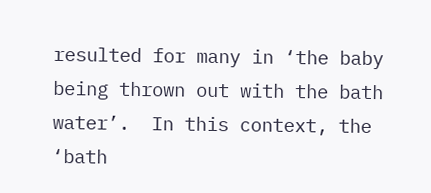resulted for many in ‘the baby being thrown out with the bath water’.  In this context, the ‘bath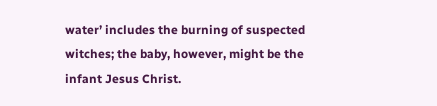water’ includes the burning of suspected witches; the baby, however, might be the infant Jesus Christ.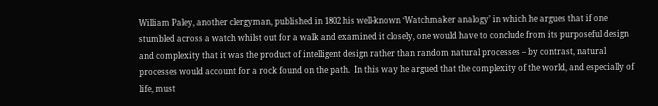William Paley, another clergyman, published in 1802 his well-known ‘Watchmaker analogy’ in which he argues that if one stumbled across a watch whilst out for a walk and examined it closely, one would have to conclude from its purposeful design and complexity that it was the product of intelligent design rather than random natural processes – by contrast, natural processes would account for a rock found on the path.  In this way he argued that the complexity of the world, and especially of life, must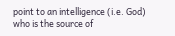point to an intelligence (i.e. God) who is the source of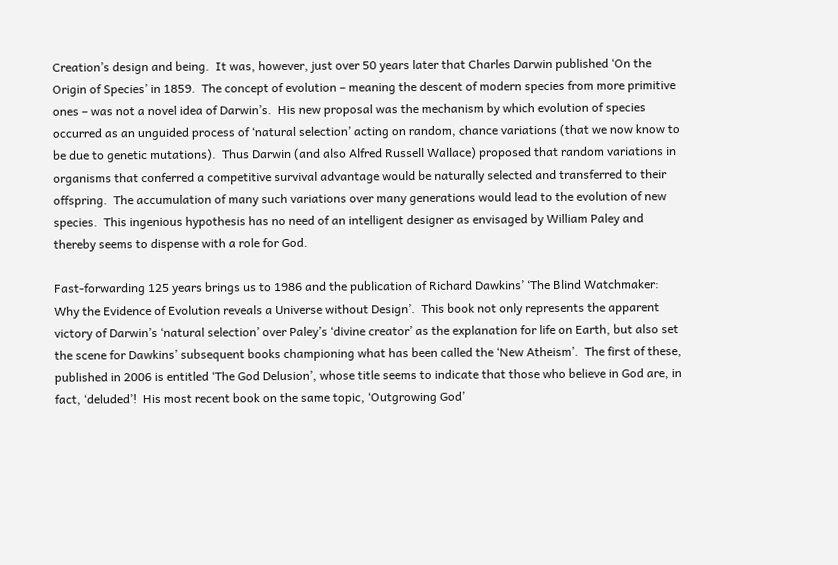Creation’s design and being.  It was, however, just over 50 years later that Charles Darwin published ‘On the Origin of Species’ in 1859.  The concept of evolution – meaning the descent of modern species from more primitive ones – was not a novel idea of Darwin’s.  His new proposal was the mechanism by which evolution of species occurred as an unguided process of ‘natural selection’ acting on random, chance variations (that we now know to be due to genetic mutations).  Thus Darwin (and also Alfred Russell Wallace) proposed that random variations in organisms that conferred a competitive survival advantage would be naturally selected and transferred to their offspring.  The accumulation of many such variations over many generations would lead to the evolution of new species.  This ingenious hypothesis has no need of an intelligent designer as envisaged by William Paley and thereby seems to dispense with a role for God.

Fast-forwarding 125 years brings us to 1986 and the publication of Richard Dawkins’ ‘The Blind Watchmaker: Why the Evidence of Evolution reveals a Universe without Design’.  This book not only represents the apparent victory of Darwin’s ‘natural selection’ over Paley’s ‘divine creator’ as the explanation for life on Earth, but also set the scene for Dawkins’ subsequent books championing what has been called the ‘New Atheism’.  The first of these, published in 2006 is entitled ‘The God Delusion’, whose title seems to indicate that those who believe in God are, in fact, ‘deluded’!  His most recent book on the same topic, ‘Outgrowing God’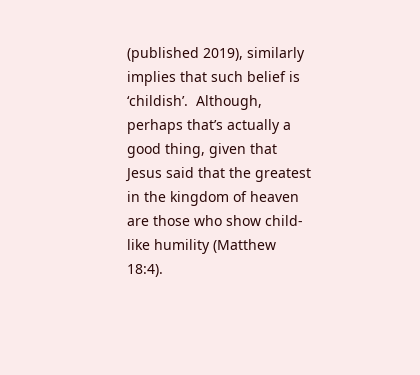(published 2019), similarly implies that such belief is ‘childish’.  Although, perhaps that’s actually a good thing, given that Jesus said that the greatest in the kingdom of heaven are those who show child-like humility (Matthew 18:4).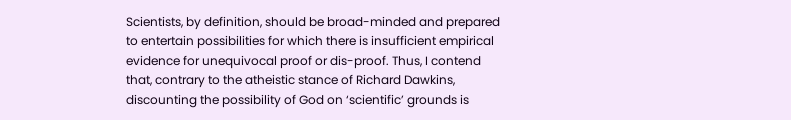Scientists, by definition, should be broad-minded and prepared to entertain possibilities for which there is insufficient empirical evidence for unequivocal proof or dis-proof. Thus, I contend that, contrary to the atheistic stance of Richard Dawkins, discounting the possibility of God on ‘scientific’ grounds is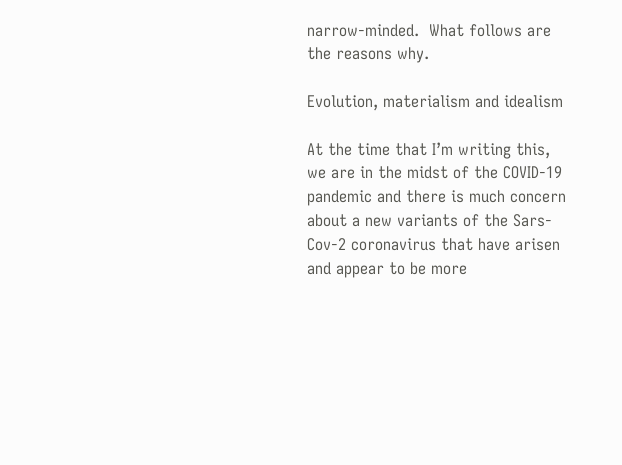narrow-minded.  What follows are the reasons why.

Evolution, materialism and idealism

At the time that I’m writing this, we are in the midst of the COVID-19 pandemic and there is much concern about a new variants of the Sars-Cov-2 coronavirus that have arisen and appear to be more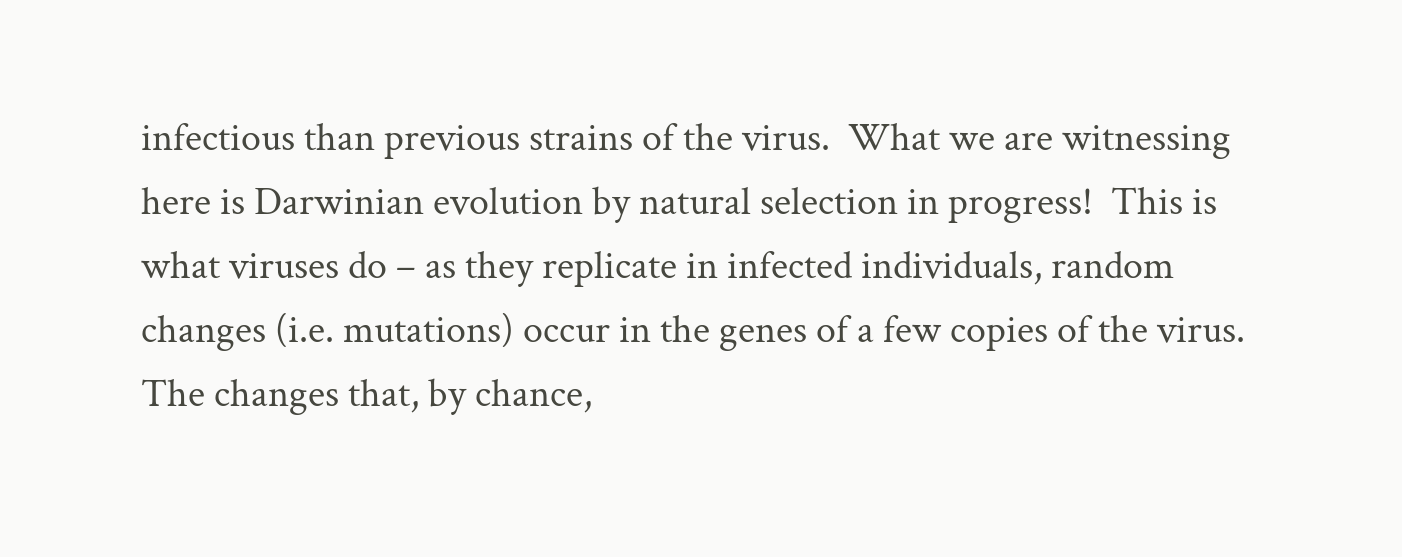infectious than previous strains of the virus.  What we are witnessing here is Darwinian evolution by natural selection in progress!  This is what viruses do – as they replicate in infected individuals, random changes (i.e. mutations) occur in the genes of a few copies of the virus.  The changes that, by chance,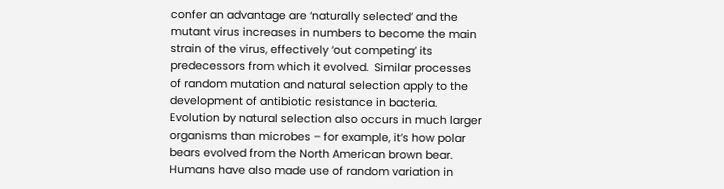confer an advantage are ‘naturally selected’ and the mutant virus increases in numbers to become the main strain of the virus, effectively ‘out competing’ its predecessors from which it evolved.  Similar processes of random mutation and natural selection apply to the development of antibiotic resistance in bacteria.  Evolution by natural selection also occurs in much larger organisms than microbes – for example, it’s how polar bears evolved from the North American brown bear.  Humans have also made use of random variation in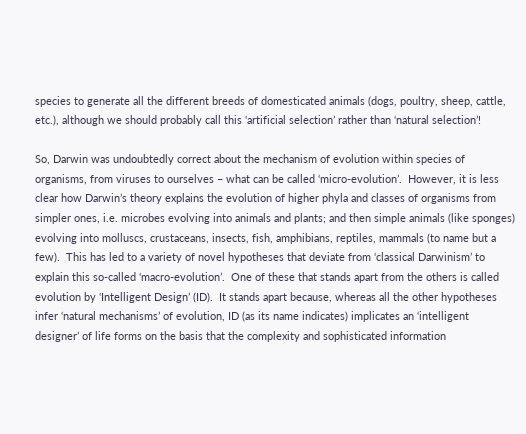species to generate all the different breeds of domesticated animals (dogs, poultry, sheep, cattle, etc.), although we should probably call this ‘artificial selection’ rather than ‘natural selection’!

So, Darwin was undoubtedly correct about the mechanism of evolution within species of organisms, from viruses to ourselves – what can be called ‘micro-evolution’.  However, it is less clear how Darwin’s theory explains the evolution of higher phyla and classes of organisms from simpler ones, i.e. microbes evolving into animals and plants; and then simple animals (like sponges) evolving into molluscs, crustaceans, insects, fish, amphibians, reptiles, mammals (to name but a few).  This has led to a variety of novel hypotheses that deviate from ‘classical Darwinism’ to explain this so-called ‘macro-evolution’.  One of these that stands apart from the others is called evolution by ‘Intelligent Design’ (ID).  It stands apart because, whereas all the other hypotheses infer ‘natural mechanisms’ of evolution, ID (as its name indicates) implicates an ‘intelligent designer’ of life forms on the basis that the complexity and sophisticated information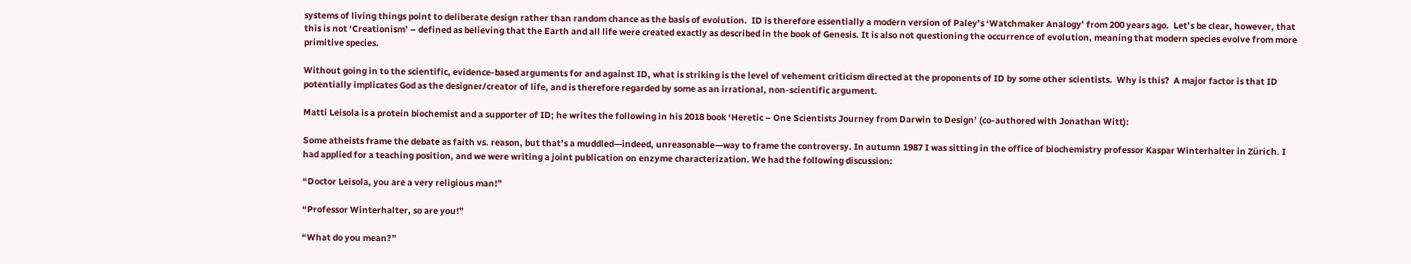systems of living things point to deliberate design rather than random chance as the basis of evolution.  ID is therefore essentially a modern version of Paley’s ‘Watchmaker Analogy’ from 200 years ago.  Let’s be clear, however, that this is not ‘Creationism’ – defined as believing that the Earth and all life were created exactly as described in the book of Genesis. It is also not questioning the occurrence of evolution, meaning that modern species evolve from more primitive species.

Without going in to the scientific, evidence-based arguments for and against ID, what is striking is the level of vehement criticism directed at the proponents of ID by some other scientists.  Why is this?  A major factor is that ID potentially implicates God as the designer/creator of life, and is therefore regarded by some as an irrational, non-scientific argument.

Matti Leisola is a protein biochemist and a supporter of ID; he writes the following in his 2018 book ‘Heretic – One Scientists Journey from Darwin to Design’ (co-authored with Jonathan Witt):

Some atheists frame the debate as faith vs. reason, but that’s a muddled—indeed, unreasonable—way to frame the controversy. In autumn 1987 I was sitting in the office of biochemistry professor Kaspar Winterhalter in Zürich. I had applied for a teaching position, and we were writing a joint publication on enzyme characterization. We had the following discussion:

“Doctor Leisola, you are a very religious man!”

“Professor Winterhalter, so are you!”

“What do you mean?”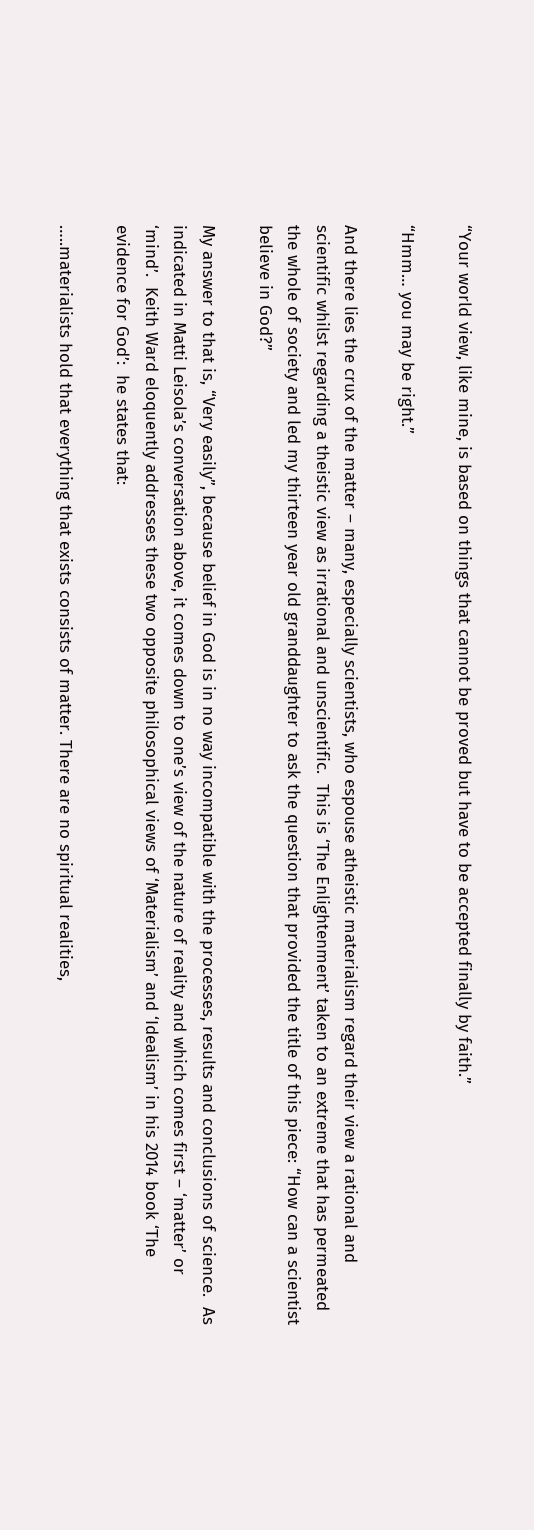“Your world view, like mine, is based on things that cannot be proved but have to be accepted finally by faith.”

“Hmm… you may be right.”

And there lies the crux of the matter – many, especially scientists, who espouse atheistic materialism regard their view a rational and scientific whilst regarding a theistic view as irrational and unscientific.  This is ‘The Enlightenment’ taken to an extreme that has permeated the whole of society and led my thirteen year old granddaughter to ask the question that provided the title of this piece: “How can a scientist believe in God?”

My answer to that is, “Very easily”, because belief in God is in no way incompatible with the processes, results and conclusions of science.  As indicated in Matti Leisola’s conversation above, it comes down to one’s view of the nature of reality and which comes first – ‘matter’ or ‘mind’.  Keith Ward eloquently addresses these two opposite philosophical views of ‘Materialism’ and ‘Idealism’ in his 2014 book ‘The evidence for God’:  he states that:

…..materialists hold that everything that exists consists of matter. There are no spiritual realities,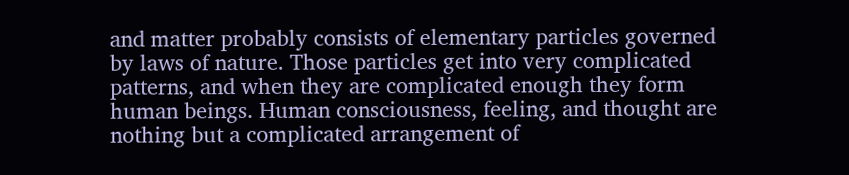and matter probably consists of elementary particles governed by laws of nature. Those particles get into very complicated patterns, and when they are complicated enough they form human beings. Human consciousness, feeling, and thought are nothing but a complicated arrangement of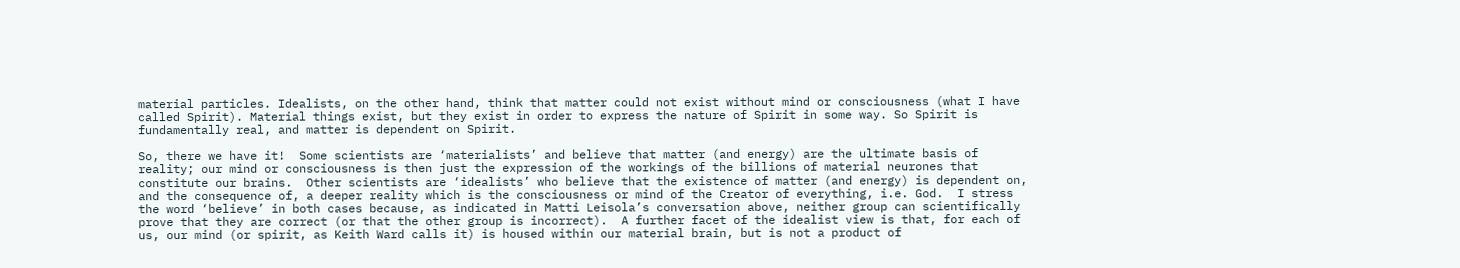material particles. Idealists, on the other hand, think that matter could not exist without mind or consciousness (what I have called Spirit). Material things exist, but they exist in order to express the nature of Spirit in some way. So Spirit is fundamentally real, and matter is dependent on Spirit.

So, there we have it!  Some scientists are ‘materialists’ and believe that matter (and energy) are the ultimate basis of reality; our mind or consciousness is then just the expression of the workings of the billions of material neurones that constitute our brains.  Other scientists are ‘idealists’ who believe that the existence of matter (and energy) is dependent on, and the consequence of, a deeper reality which is the consciousness or mind of the Creator of everything, i.e. God.  I stress the word ‘believe’ in both cases because, as indicated in Matti Leisola’s conversation above, neither group can scientifically prove that they are correct (or that the other group is incorrect).  A further facet of the idealist view is that, for each of us, our mind (or spirit, as Keith Ward calls it) is housed within our material brain, but is not a product of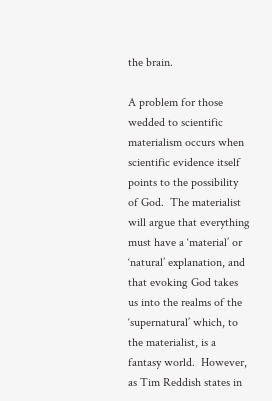the brain.

A problem for those wedded to scientific materialism occurs when scientific evidence itself points to the possibility of God.  The materialist will argue that everything must have a ‘material’ or ‘natural’ explanation, and that evoking God takes us into the realms of the ‘supernatural’ which, to the materialist, is a fantasy world.  However, as Tim Reddish states in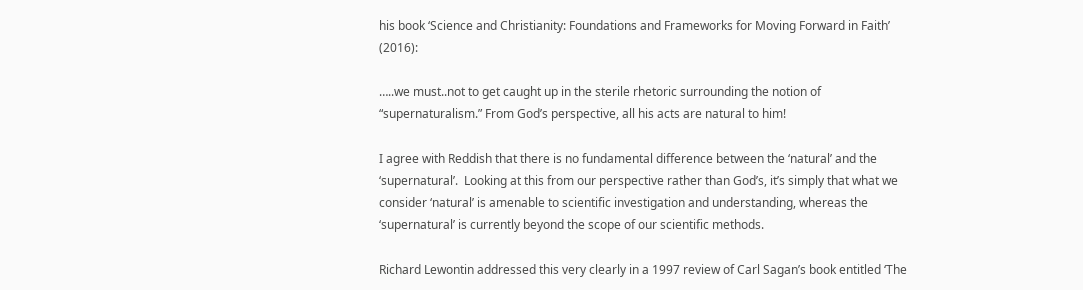his book ‘Science and Christianity: Foundations and Frameworks for Moving Forward in Faith’ (2016):

…..we must..not to get caught up in the sterile rhetoric surrounding the notion of “supernaturalism.” From God’s perspective, all his acts are natural to him!

I agree with Reddish that there is no fundamental difference between the ‘natural’ and the ‘supernatural’.  Looking at this from our perspective rather than God’s, it’s simply that what we consider ‘natural’ is amenable to scientific investigation and understanding, whereas the ‘supernatural’ is currently beyond the scope of our scientific methods.

Richard Lewontin addressed this very clearly in a 1997 review of Carl Sagan’s book entitled ‘The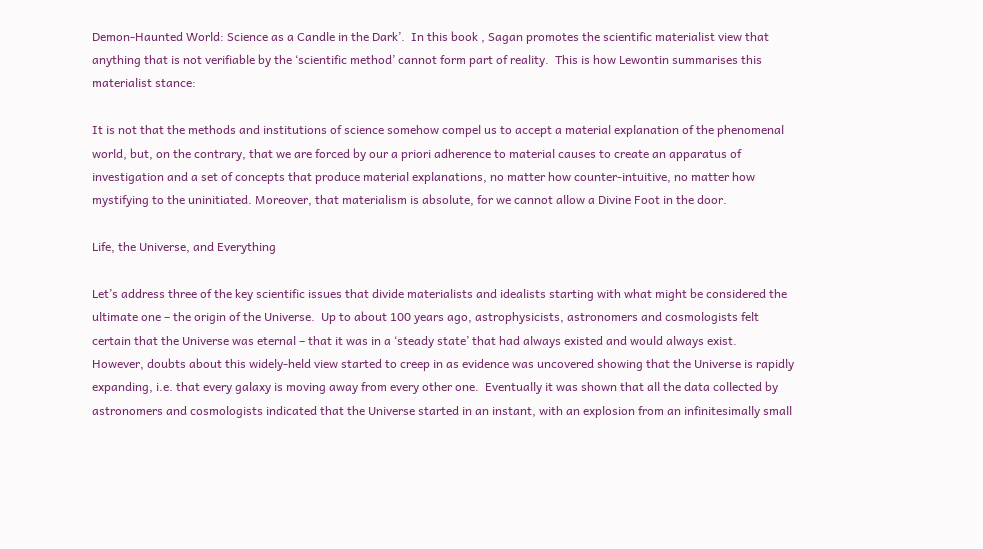Demon-Haunted World: Science as a Candle in the Dark’.  In this book , Sagan promotes the scientific materialist view that anything that is not verifiable by the ‘scientific method’ cannot form part of reality.  This is how Lewontin summarises this materialist stance:

It is not that the methods and institutions of science somehow compel us to accept a material explanation of the phenomenal world, but, on the contrary, that we are forced by our a priori adherence to material causes to create an apparatus of investigation and a set of concepts that produce material explanations, no matter how counter-intuitive, no matter how mystifying to the uninitiated. Moreover, that materialism is absolute, for we cannot allow a Divine Foot in the door.

Life, the Universe, and Everything

Let’s address three of the key scientific issues that divide materialists and idealists starting with what might be considered the ultimate one – the origin of the Universe.  Up to about 100 years ago, astrophysicists, astronomers and cosmologists felt certain that the Universe was eternal – that it was in a ‘steady state’ that had always existed and would always exist.  However, doubts about this widely-held view started to creep in as evidence was uncovered showing that the Universe is rapidly expanding, i.e. that every galaxy is moving away from every other one.  Eventually it was shown that all the data collected by astronomers and cosmologists indicated that the Universe started in an instant, with an explosion from an infinitesimally small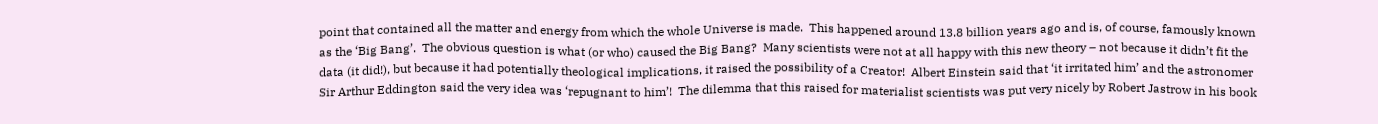point that contained all the matter and energy from which the whole Universe is made.  This happened around 13.8 billion years ago and is, of course, famously known as the ‘Big Bang’.  The obvious question is what (or who) caused the Big Bang?  Many scientists were not at all happy with this new theory – not because it didn’t fit the data (it did!), but because it had potentially theological implications, it raised the possibility of a Creator!  Albert Einstein said that ‘it irritated him’ and the astronomer Sir Arthur Eddington said the very idea was ‘repugnant to him’!  The dilemma that this raised for materialist scientists was put very nicely by Robert Jastrow in his book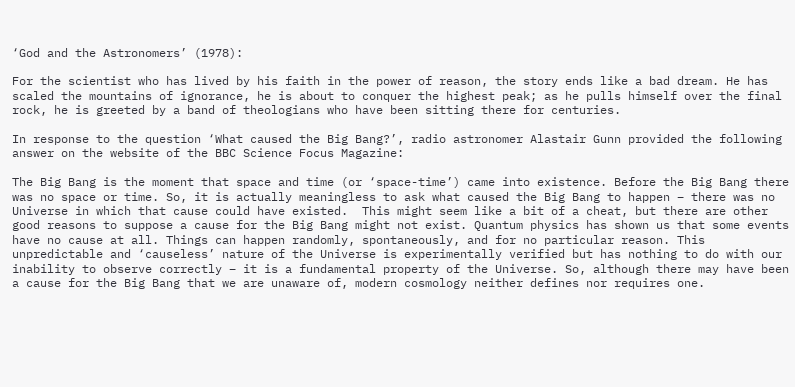‘God and the Astronomers’ (1978):

For the scientist who has lived by his faith in the power of reason, the story ends like a bad dream. He has scaled the mountains of ignorance, he is about to conquer the highest peak; as he pulls himself over the final rock, he is greeted by a band of theologians who have been sitting there for centuries.

In response to the question ‘What caused the Big Bang?’, radio astronomer Alastair Gunn provided the following answer on the website of the BBC Science Focus Magazine:

The Big Bang is the moment that space and time (or ‘space-time’) came into existence. Before the Big Bang there was no space or time. So, it is actually meaningless to ask what caused the Big Bang to happen – there was no Universe in which that cause could have existed.  This might seem like a bit of a cheat, but there are other good reasons to suppose a cause for the Big Bang might not exist. Quantum physics has shown us that some events have no cause at all. Things can happen randomly, spontaneously, and for no particular reason. This unpredictable and ‘causeless’ nature of the Universe is experimentally verified but has nothing to do with our inability to observe correctly – it is a fundamental property of the Universe. So, although there may have been a cause for the Big Bang that we are unaware of, modern cosmology neither defines nor requires one.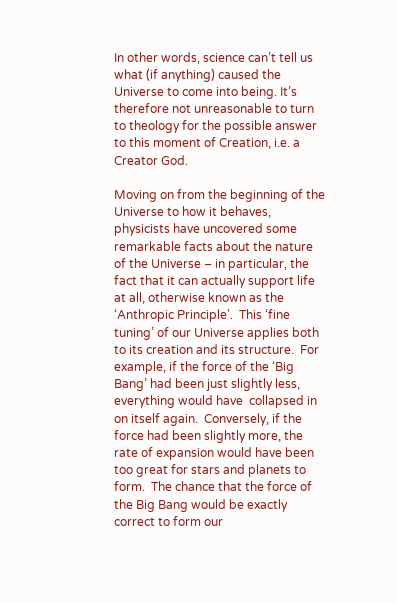In other words, science can’t tell us what (if anything) caused the Universe to come into being. It’s therefore not unreasonable to turn to theology for the possible answer to this moment of Creation, i.e. a Creator God.

Moving on from the beginning of the Universe to how it behaves, physicists have uncovered some remarkable facts about the nature of the Universe – in particular, the fact that it can actually support life at all, otherwise known as the ‘Anthropic Principle’.  This ‘fine tuning’ of our Universe applies both to its creation and its structure.  For example, if the force of the ‘Big Bang’ had been just slightly less, everything would have  collapsed in on itself again.  Conversely, if the force had been slightly more, the rate of expansion would have been too great for stars and planets to form.  The chance that the force of the Big Bang would be exactly correct to form our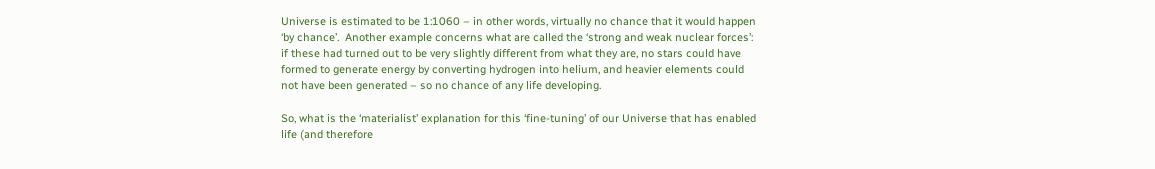Universe is estimated to be 1:1060 – in other words, virtually no chance that it would happen ‘by chance’.  Another example concerns what are called the ‘strong and weak nuclear forces’:  if these had turned out to be very slightly different from what they are, no stars could have formed to generate energy by converting hydrogen into helium, and heavier elements could not have been generated – so no chance of any life developing.

So, what is the ‘materialist’ explanation for this ‘fine-tuning’ of our Universe that has enabled life (and therefore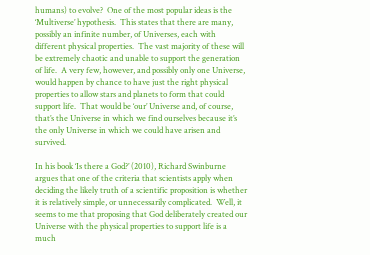humans) to evolve?  One of the most popular ideas is the ‘Multiverse’ hypothesis.  This states that there are many, possibly an infinite number, of Universes, each with different physical properties.  The vast majority of these will be extremely chaotic and unable to support the generation of life.  A very few, however, and possibly only one Universe, would happen by chance to have just the right physical properties to allow stars and planets to form that could support life.  That would be ‘our’ Universe and, of course, that’s the Universe in which we find ourselves because it’s the only Universe in which we could have arisen and survived.

In his book ‘Is there a God?’ (2010), Richard Swinburne argues that one of the criteria that scientists apply when deciding the likely truth of a scientific proposition is whether it is relatively simple, or unnecessarily complicated.  Well, it seems to me that proposing that God deliberately created our Universe with the physical properties to support life is a much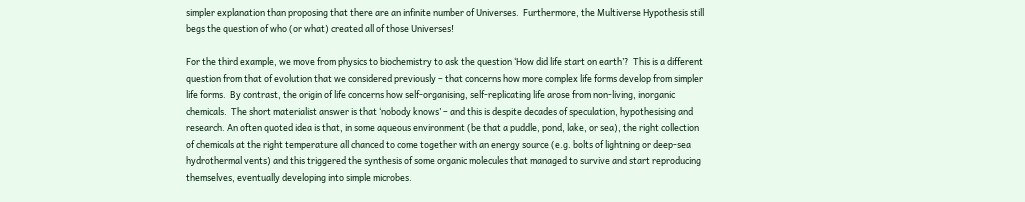simpler explanation than proposing that there are an infinite number of Universes.  Furthermore, the Multiverse Hypothesis still begs the question of who (or what) created all of those Universes!

For the third example, we move from physics to biochemistry to ask the question ‘How did life start on earth’?  This is a different question from that of evolution that we considered previously – that concerns how more complex life forms develop from simpler life forms.  By contrast, the origin of life concerns how self-organising, self-replicating life arose from non-living, inorganic chemicals.  The short materialist answer is that ‘nobody knows’ – and this is despite decades of speculation, hypothesising and research. An often quoted idea is that, in some aqueous environment (be that a puddle, pond, lake, or sea), the right collection of chemicals at the right temperature all chanced to come together with an energy source (e.g. bolts of lightning or deep-sea hydrothermal vents) and this triggered the synthesis of some organic molecules that managed to survive and start reproducing themselves, eventually developing into simple microbes.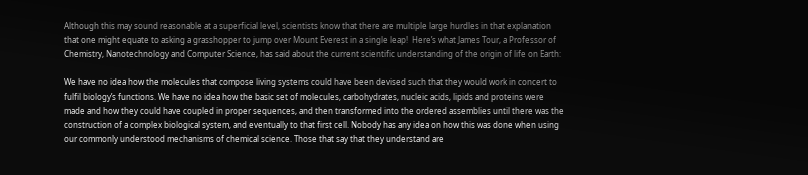Although this may sound reasonable at a superficial level, scientists know that there are multiple large hurdles in that explanation that one might equate to asking a grasshopper to jump over Mount Everest in a single leap!  Here’s what James Tour, a Professor of Chemistry, Nanotechnology and Computer Science, has said about the current scientific understanding of the origin of life on Earth:

We have no idea how the molecules that compose living systems could have been devised such that they would work in concert to fulfil biology’s functions. We have no idea how the basic set of molecules, carbohydrates, nucleic acids, lipids and proteins were made and how they could have coupled in proper sequences, and then transformed into the ordered assemblies until there was the construction of a complex biological system, and eventually to that first cell. Nobody has any idea on how this was done when using our commonly understood mechanisms of chemical science. Those that say that they understand are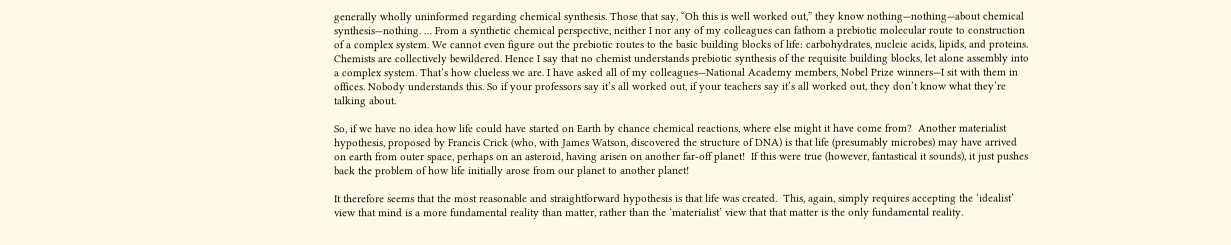generally wholly uninformed regarding chemical synthesis. Those that say, “Oh this is well worked out,” they know nothing—nothing—about chemical synthesis—nothing. … From a synthetic chemical perspective, neither I nor any of my colleagues can fathom a prebiotic molecular route to construction of a complex system. We cannot even figure out the prebiotic routes to the basic building blocks of life: carbohydrates, nucleic acids, lipids, and proteins. Chemists are collectively bewildered. Hence I say that no chemist understands prebiotic synthesis of the requisite building blocks, let alone assembly into a complex system. That’s how clueless we are. I have asked all of my colleagues—National Academy members, Nobel Prize winners—I sit with them in offices. Nobody understands this. So if your professors say it’s all worked out, if your teachers say it’s all worked out, they don’t know what they’re talking about.

So, if we have no idea how life could have started on Earth by chance chemical reactions, where else might it have come from?  Another materialist hypothesis, proposed by Francis Crick (who, with James Watson, discovered the structure of DNA) is that life (presumably microbes) may have arrived on earth from outer space, perhaps on an asteroid, having arisen on another far-off planet!  If this were true (however, fantastical it sounds), it just pushes back the problem of how life initially arose from our planet to another planet!

It therefore seems that the most reasonable and straightforward hypothesis is that life was created.  This, again, simply requires accepting the ‘idealist’ view that mind is a more fundamental reality than matter, rather than the ‘materialist’ view that that matter is the only fundamental reality.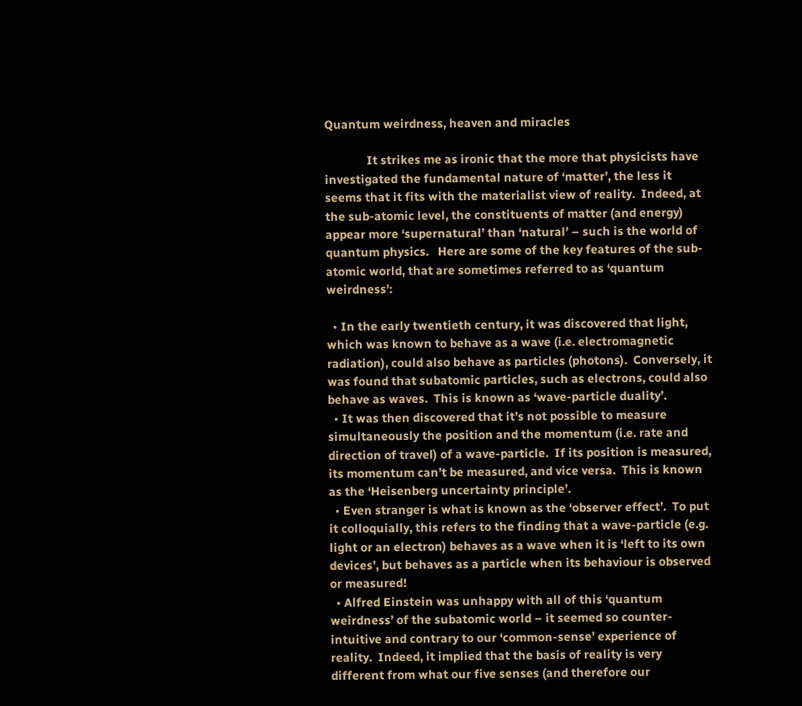Quantum weirdness, heaven and miracles

              It strikes me as ironic that the more that physicists have investigated the fundamental nature of ‘matter’, the less it seems that it fits with the materialist view of reality.  Indeed, at the sub-atomic level, the constituents of matter (and energy) appear more ‘supernatural’ than ‘natural’ – such is the world of quantum physics.   Here are some of the key features of the sub-atomic world, that are sometimes referred to as ‘quantum weirdness’:

  • In the early twentieth century, it was discovered that light, which was known to behave as a wave (i.e. electromagnetic radiation), could also behave as particles (photons).  Conversely, it was found that subatomic particles, such as electrons, could also behave as waves.  This is known as ‘wave-particle duality’.
  • It was then discovered that it’s not possible to measure simultaneously the position and the momentum (i.e. rate and direction of travel) of a wave-particle.  If its position is measured, its momentum can’t be measured, and vice versa.  This is known as the ‘Heisenberg uncertainty principle’.
  • Even stranger is what is known as the ‘observer effect’.  To put it colloquially, this refers to the finding that a wave-particle (e.g. light or an electron) behaves as a wave when it is ‘left to its own devices’, but behaves as a particle when its behaviour is observed or measured!
  • Alfred Einstein was unhappy with all of this ‘quantum weirdness’ of the subatomic world – it seemed so counter-intuitive and contrary to our ‘common-sense’ experience of reality.  Indeed, it implied that the basis of reality is very different from what our five senses (and therefore our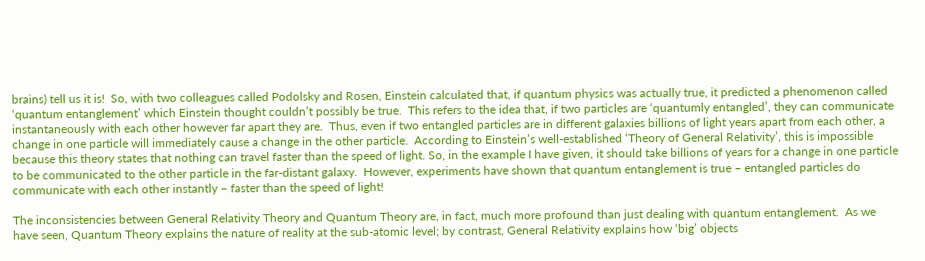brains) tell us it is!  So, with two colleagues called Podolsky and Rosen, Einstein calculated that, if quantum physics was actually true, it predicted a phenomenon called ‘quantum entanglement’ which Einstein thought couldn’t possibly be true.  This refers to the idea that, if two particles are ‘quantumly entangled’, they can communicate instantaneously with each other however far apart they are.  Thus, even if two entangled particles are in different galaxies billions of light years apart from each other, a change in one particle will immediately cause a change in the other particle.  According to Einstein’s well-established ‘Theory of General Relativity’, this is impossible because this theory states that nothing can travel faster than the speed of light. So, in the example I have given, it should take billions of years for a change in one particle to be communicated to the other particle in the far-distant galaxy.  However, experiments have shown that quantum entanglement is true – entangled particles do communicate with each other instantly – faster than the speed of light!

The inconsistencies between General Relativity Theory and Quantum Theory are, in fact, much more profound than just dealing with quantum entanglement.  As we have seen, Quantum Theory explains the nature of reality at the sub-atomic level; by contrast, General Relativity explains how ‘big’ objects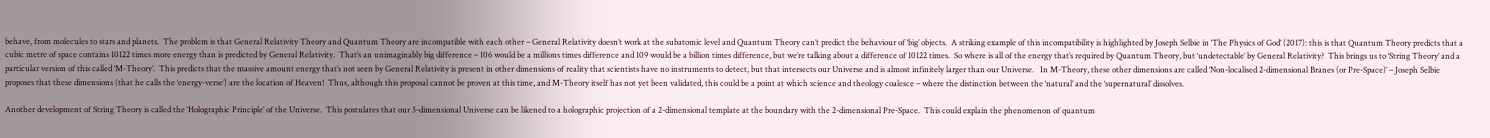behave, from molecules to stars and planets.  The problem is that General Relativity Theory and Quantum Theory are incompatible with each other – General Relativity doesn’t work at the subatomic level and Quantum Theory can’t predict the behaviour of ‘big’ objects.  A striking example of this incompatibility is highlighted by Joseph Selbie in ‘The Physics of God’ (2017): this is that Quantum Theory predicts that a cubic metre of space contains 10122 times more energy than is predicted by General Relativity.  That’s an unimaginably big difference – 106 would be a millions times difference and 109 would be a billion times difference, but we’re talking about a difference of 10122 times.  So where is all of the energy that’s required by Quantum Theory, but ‘undetectable’ by General Relativity?  This brings us to ‘String Theory’ and a particular version of this called ‘M-Theory’.  This predicts that the massive amount energy that’s not seen by General Relativity is present in other dimensions of reality that scientists have no instruments to detect, but that intersects our Universe and is almost infinitely larger than our Universe.   In M-Theory, these other dimensions are called ‘Non-localised 2-dimensional Branes (or Pre-Space)’ – Joseph Selbie proposes that these dimensions (that he calls the ‘energy-verse’) are the location of Heaven!  Thus, although this proposal cannot be proven at this time, and M-Theory itself has not yet been validated, this could be a point at which science and theology coalesce – where the distinction between the ‘natural’ and the ‘supernatural’ dissolves.

Another development of String Theory is called the ‘Holographic Principle’ of the Universe.  This postulates that our 3-dimensional Universe can be likened to a holographic projection of a 2-dimensional template at the boundary with the 2-dimensional Pre-Space.  This could explain the phenomenon of quantum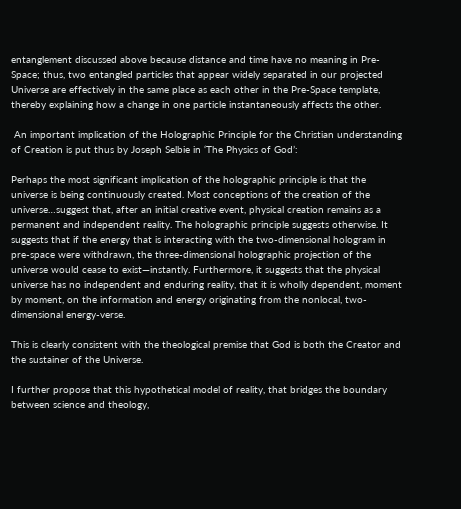entanglement discussed above because distance and time have no meaning in Pre-Space; thus, two entangled particles that appear widely separated in our projected Universe are effectively in the same place as each other in the Pre-Space template, thereby explaining how a change in one particle instantaneously affects the other.

 An important implication of the Holographic Principle for the Christian understanding of Creation is put thus by Joseph Selbie in ‘The Physics of God’:

Perhaps the most significant implication of the holographic principle is that the universe is being continuously created. Most conceptions of the creation of the universe…suggest that, after an initial creative event, physical creation remains as a permanent and independent reality. The holographic principle suggests otherwise. It suggests that if the energy that is interacting with the two-dimensional hologram in pre-space were withdrawn, the three-dimensional holographic projection of the universe would cease to exist—instantly. Furthermore, it suggests that the physical universe has no independent and enduring reality, that it is wholly dependent, moment by moment, on the information and energy originating from the nonlocal, two-dimensional energy-verse.

This is clearly consistent with the theological premise that God is both the Creator and the sustainer of the Universe.

I further propose that this hypothetical model of reality, that bridges the boundary between science and theology,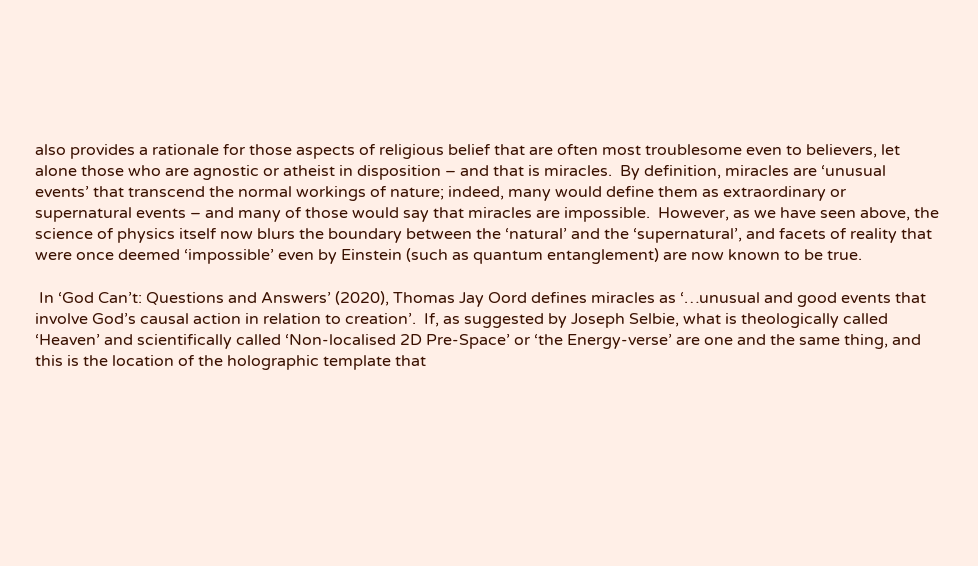also provides a rationale for those aspects of religious belief that are often most troublesome even to believers, let alone those who are agnostic or atheist in disposition – and that is miracles.  By definition, miracles are ‘unusual events’ that transcend the normal workings of nature; indeed, many would define them as extraordinary or supernatural events – and many of those would say that miracles are impossible.  However, as we have seen above, the science of physics itself now blurs the boundary between the ‘natural’ and the ‘supernatural’, and facets of reality that were once deemed ‘impossible’ even by Einstein (such as quantum entanglement) are now known to be true.

 In ‘God Can’t: Questions and Answers’ (2020), Thomas Jay Oord defines miracles as ‘…unusual and good events that involve God’s causal action in relation to creation’.  If, as suggested by Joseph Selbie, what is theologically called ‘Heaven’ and scientifically called ‘Non-localised 2D Pre-Space’ or ‘the Energy-verse’ are one and the same thing, and this is the location of the holographic template that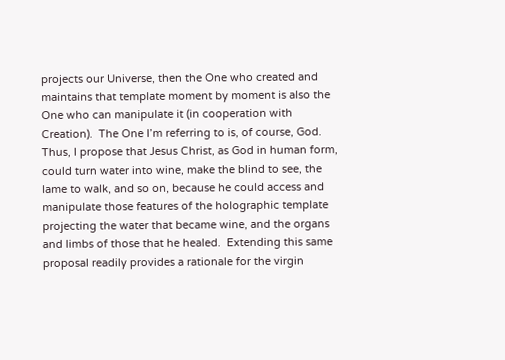projects our Universe, then the One who created and maintains that template moment by moment is also the One who can manipulate it (in cooperation with Creation).  The One I’m referring to is, of course, God.  Thus, I propose that Jesus Christ, as God in human form, could turn water into wine, make the blind to see, the lame to walk, and so on, because he could access and manipulate those features of the holographic template projecting the water that became wine, and the organs and limbs of those that he healed.  Extending this same proposal readily provides a rationale for the virgin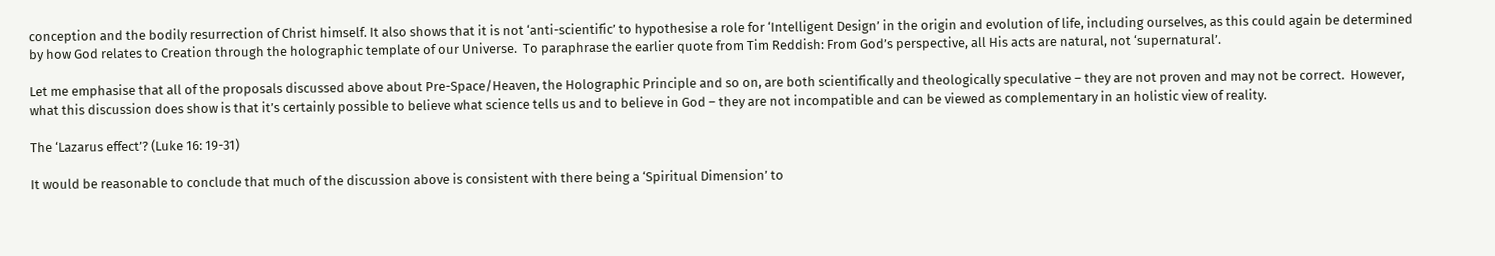conception and the bodily resurrection of Christ himself. It also shows that it is not ‘anti-scientific’ to hypothesise a role for ‘Intelligent Design’ in the origin and evolution of life, including ourselves, as this could again be determined by how God relates to Creation through the holographic template of our Universe.  To paraphrase the earlier quote from Tim Reddish: From God’s perspective, all His acts are natural, not ‘supernatural’.

Let me emphasise that all of the proposals discussed above about Pre-Space/Heaven, the Holographic Principle and so on, are both scientifically and theologically speculative – they are not proven and may not be correct.  However, what this discussion does show is that it’s certainly possible to believe what science tells us and to believe in God – they are not incompatible and can be viewed as complementary in an holistic view of reality.

The ‘Lazarus effect’? (Luke 16: 19-31)

It would be reasonable to conclude that much of the discussion above is consistent with there being a ‘Spiritual Dimension’ to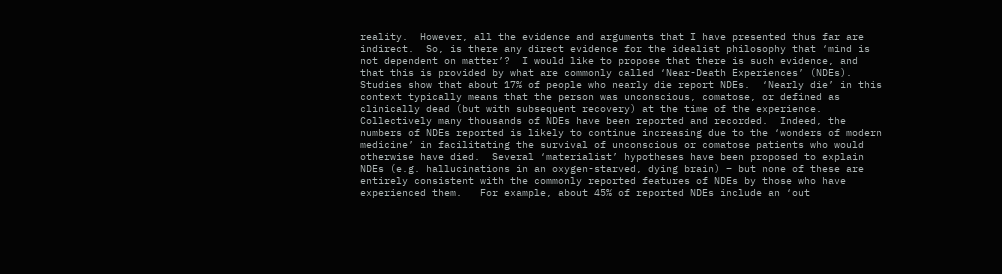reality.  However, all the evidence and arguments that I have presented thus far are indirect.  So, is there any direct evidence for the idealist philosophy that ‘mind is not dependent on matter’?  I would like to propose that there is such evidence, and that this is provided by what are commonly called ‘Near-Death Experiences’ (NDEs).  Studies show that about 17% of people who nearly die report NDEs.  ‘Nearly die’ in this context typically means that the person was unconscious, comatose, or defined as clinically dead (but with subsequent recovery) at the time of the experience.  Collectively many thousands of NDEs have been reported and recorded.  Indeed, the numbers of NDEs reported is likely to continue increasing due to the ‘wonders of modern medicine’ in facilitating the survival of unconscious or comatose patients who would otherwise have died.  Several ‘materialist’ hypotheses have been proposed to explain NDEs (e.g. hallucinations in an oxygen-starved, dying brain) – but none of these are entirely consistent with the commonly reported features of NDEs by those who have experienced them.   For example, about 45% of reported NDEs include an ‘out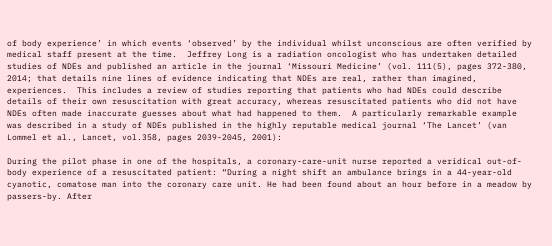of body experience’ in which events ‘observed’ by the individual whilst unconscious are often verified by medical staff present at the time.  Jeffrey Long is a radiation oncologist who has undertaken detailed studies of NDEs and published an article in the journal ‘Missouri Medicine’ (vol. 111(5), pages 372-380, 2014; that details nine lines of evidence indicating that NDEs are real, rather than imagined, experiences.  This includes a review of studies reporting that patients who had NDEs could describe details of their own resuscitation with great accuracy, whereas resuscitated patients who did not have NDEs often made inaccurate guesses about what had happened to them.  A particularly remarkable example was described in a study of NDEs published in the highly reputable medical journal ‘The Lancet’ (van Lommel et al., Lancet, vol.358, pages 2039-2045, 2001):

During the pilot phase in one of the hospitals, a coronary-care-unit nurse reported a veridical out-of- body experience of a resuscitated patient: “During a night shift an ambulance brings in a 44-year-old cyanotic, comatose man into the coronary care unit. He had been found about an hour before in a meadow by passers-by. After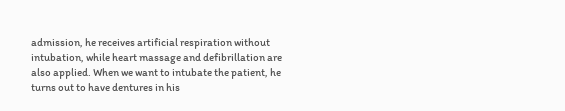admission, he receives artificial respiration without intubation, while heart massage and defibrillation are also applied. When we want to intubate the patient, he turns out to have dentures in his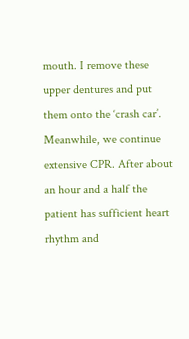mouth. I remove these upper dentures and put them onto the ‘crash car’. Meanwhile, we continue extensive CPR. After about an hour and a half the patient has sufficient heart rhythm and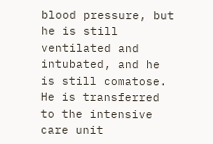blood pressure, but he is still ventilated and intubated, and he is still comatose. He is transferred to the intensive care unit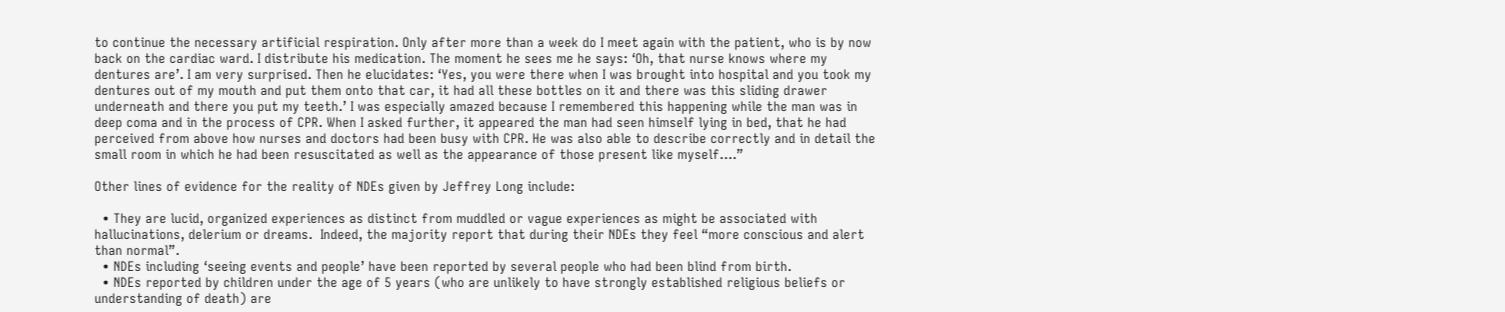to continue the necessary artificial respiration. Only after more than a week do I meet again with the patient, who is by now back on the cardiac ward. I distribute his medication. The moment he sees me he says: ‘Oh, that nurse knows where my dentures are’. I am very surprised. Then he elucidates: ‘Yes, you were there when I was brought into hospital and you took my dentures out of my mouth and put them onto that car, it had all these bottles on it and there was this sliding drawer underneath and there you put my teeth.’ I was especially amazed because I remembered this happening while the man was in deep coma and in the process of CPR. When I asked further, it appeared the man had seen himself lying in bed, that he had perceived from above how nurses and doctors had been busy with CPR. He was also able to describe correctly and in detail the small room in which he had been resuscitated as well as the appearance of those present like myself….”

Other lines of evidence for the reality of NDEs given by Jeffrey Long include:

  • They are lucid, organized experiences as distinct from muddled or vague experiences as might be associated with hallucinations, delerium or dreams.  Indeed, the majority report that during their NDEs they feel “more conscious and alert than normal”.
  • NDEs including ‘seeing events and people’ have been reported by several people who had been blind from birth.
  • NDEs reported by children under the age of 5 years (who are unlikely to have strongly established religious beliefs or understanding of death) are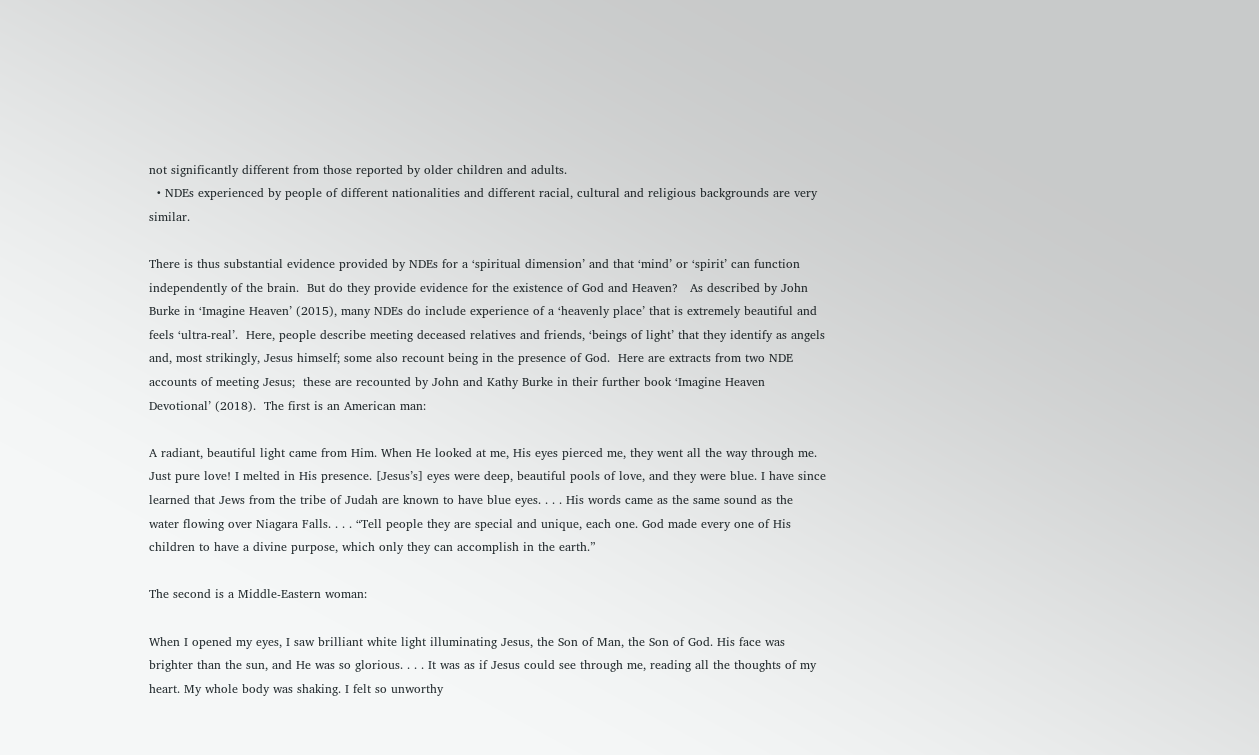not significantly different from those reported by older children and adults.
  • NDEs experienced by people of different nationalities and different racial, cultural and religious backgrounds are very similar.

There is thus substantial evidence provided by NDEs for a ‘spiritual dimension’ and that ‘mind’ or ‘spirit’ can function independently of the brain.  But do they provide evidence for the existence of God and Heaven?   As described by John Burke in ‘Imagine Heaven’ (2015), many NDEs do include experience of a ‘heavenly place’ that is extremely beautiful and feels ‘ultra-real’.  Here, people describe meeting deceased relatives and friends, ‘beings of light’ that they identify as angels and, most strikingly, Jesus himself; some also recount being in the presence of God.  Here are extracts from two NDE accounts of meeting Jesus;  these are recounted by John and Kathy Burke in their further book ‘Imagine Heaven Devotional’ (2018).  The first is an American man:

A radiant, beautiful light came from Him. When He looked at me, His eyes pierced me, they went all the way through me. Just pure love! I melted in His presence. [Jesus’s] eyes were deep, beautiful pools of love, and they were blue. I have since learned that Jews from the tribe of Judah are known to have blue eyes. . . . His words came as the same sound as the water flowing over Niagara Falls. . . . “Tell people they are special and unique, each one. God made every one of His children to have a divine purpose, which only they can accomplish in the earth.”

The second is a Middle-Eastern woman:

When I opened my eyes, I saw brilliant white light illuminating Jesus, the Son of Man, the Son of God. His face was brighter than the sun, and He was so glorious. . . . It was as if Jesus could see through me, reading all the thoughts of my heart. My whole body was shaking. I felt so unworthy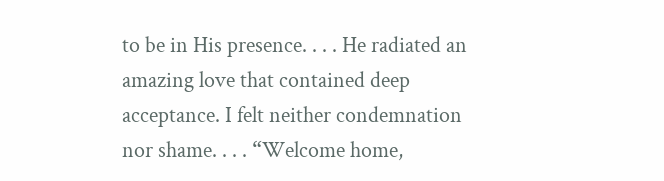to be in His presence. . . . He radiated an amazing love that contained deep acceptance. I felt neither condemnation nor shame. . . . “Welcome home,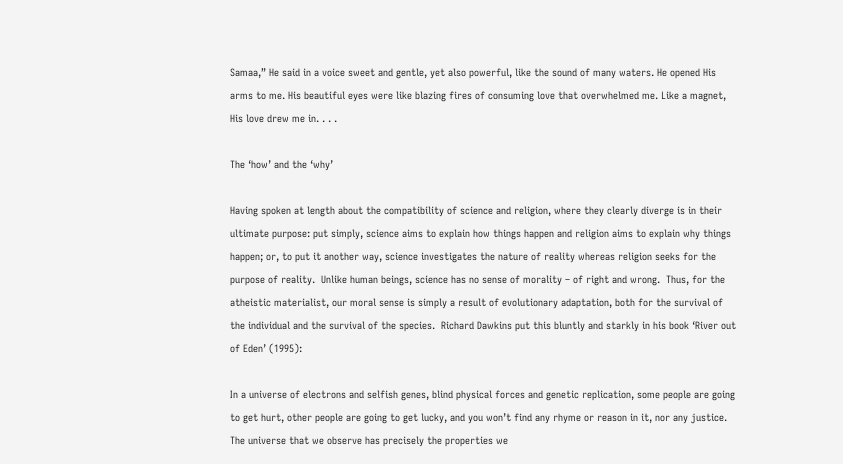Samaa,” He said in a voice sweet and gentle, yet also powerful, like the sound of many waters. He opened His arms to me. His beautiful eyes were like blazing fires of consuming love that overwhelmed me. Like a magnet, His love drew me in. . . .

The ‘how’ and the ‘why’

Having spoken at length about the compatibility of science and religion, where they clearly diverge is in their ultimate purpose: put simply, science aims to explain how things happen and religion aims to explain why things happen; or, to put it another way, science investigates the nature of reality whereas religion seeks for the purpose of reality.  Unlike human beings, science has no sense of morality – of right and wrong.  Thus, for the atheistic materialist, our moral sense is simply a result of evolutionary adaptation, both for the survival of the individual and the survival of the species.  Richard Dawkins put this bluntly and starkly in his book ‘River out of Eden’ (1995):

In a universe of electrons and selfish genes, blind physical forces and genetic replication, some people are going to get hurt, other people are going to get lucky, and you won’t find any rhyme or reason in it, nor any justice. The universe that we observe has precisely the properties we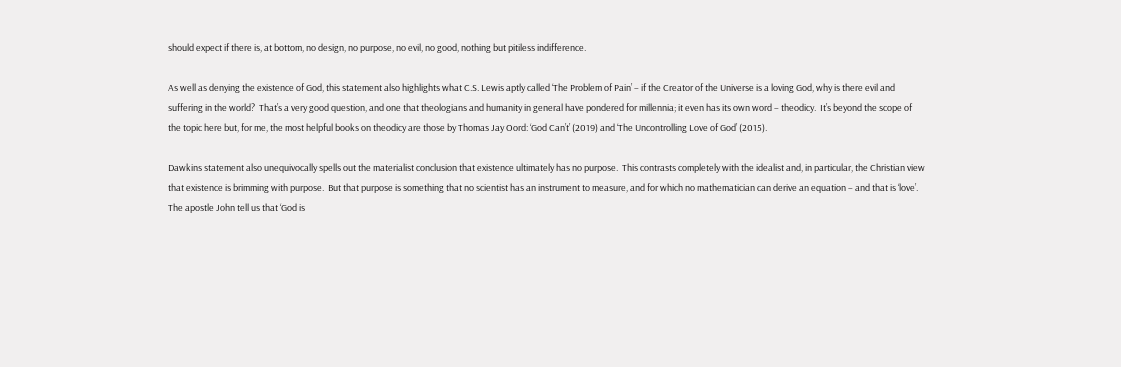should expect if there is, at bottom, no design, no purpose, no evil, no good, nothing but pitiless indifference.

As well as denying the existence of God, this statement also highlights what C.S. Lewis aptly called ‘The Problem of Pain’ – if the Creator of the Universe is a loving God, why is there evil and suffering in the world?  That’s a very good question, and one that theologians and humanity in general have pondered for millennia; it even has its own word – theodicy.  It’s beyond the scope of the topic here but, for me, the most helpful books on theodicy are those by Thomas Jay Oord: ‘God Can’t’ (2019) and ‘The Uncontrolling Love of God’ (2015).

Dawkins statement also unequivocally spells out the materialist conclusion that existence ultimately has no purpose.  This contrasts completely with the idealist and, in particular, the Christian view that existence is brimming with purpose.  But that purpose is something that no scientist has an instrument to measure, and for which no mathematician can derive an equation – and that is ‘love’.  The apostle John tell us that ‘God is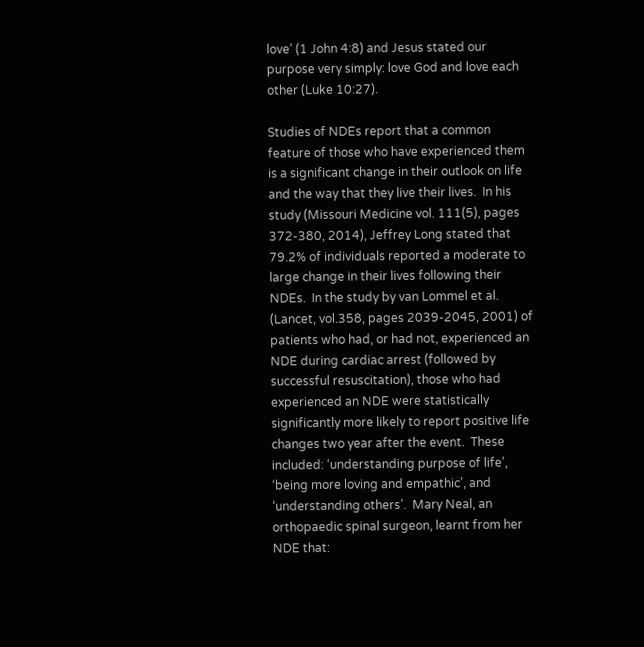love’ (1 John 4:8) and Jesus stated our purpose very simply: love God and love each other (Luke 10:27).

Studies of NDEs report that a common feature of those who have experienced them is a significant change in their outlook on life and the way that they live their lives.  In his study (Missouri Medicine vol. 111(5), pages 372-380, 2014), Jeffrey Long stated that 79.2% of individuals reported a moderate to large change in their lives following their NDEs.  In the study by van Lommel et al. (Lancet, vol.358, pages 2039-2045, 2001) of patients who had, or had not, experienced an NDE during cardiac arrest (followed by successful resuscitation), those who had experienced an NDE were statistically significantly more likely to report positive life changes two year after the event.  These included: ‘understanding purpose of life’, ‘being more loving and empathic’, and ‘understanding others’.  Mary Neal, an orthopaedic spinal surgeon, learnt from her NDE that: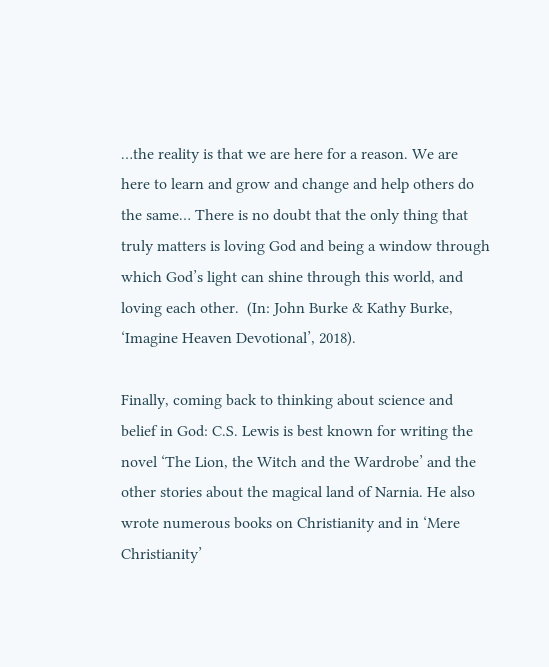…the reality is that we are here for a reason. We are here to learn and grow and change and help others do the same… There is no doubt that the only thing that truly matters is loving God and being a window through which God’s light can shine through this world, and loving each other.  (In: John Burke & Kathy Burke, ‘Imagine Heaven Devotional’, 2018).

Finally, coming back to thinking about science and belief in God: C.S. Lewis is best known for writing the novel ‘The Lion, the Witch and the Wardrobe’ and the other stories about the magical land of Narnia. He also wrote numerous books on Christianity and in ‘Mere Christianity’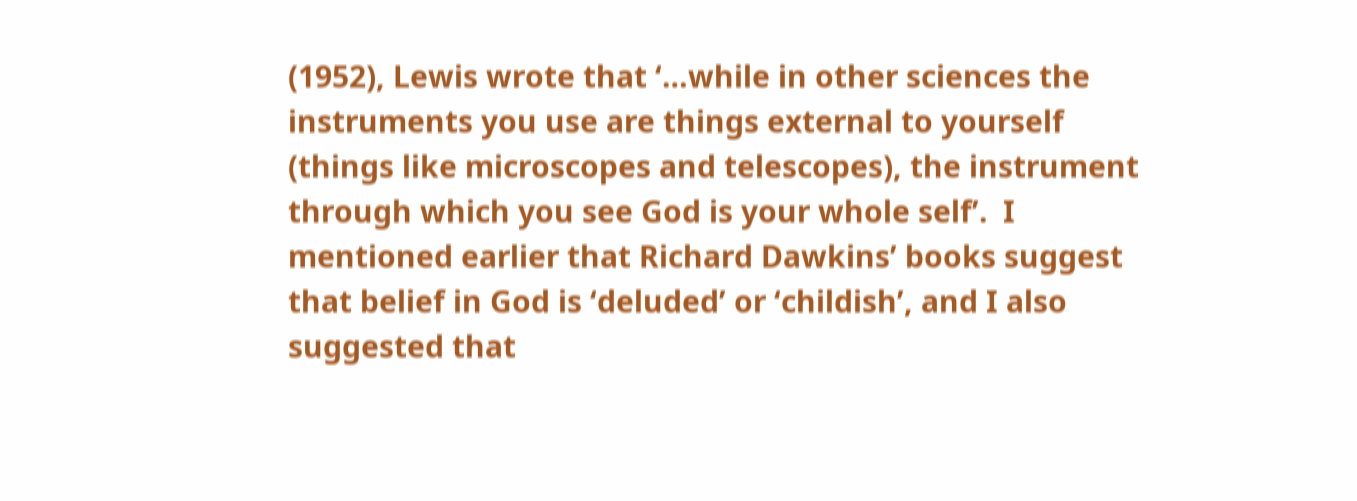(1952), Lewis wrote that ‘…while in other sciences the instruments you use are things external to yourself (things like microscopes and telescopes), the instrument through which you see God is your whole self’.  I mentioned earlier that Richard Dawkins’ books suggest that belief in God is ‘deluded’ or ‘childish’, and I also suggested that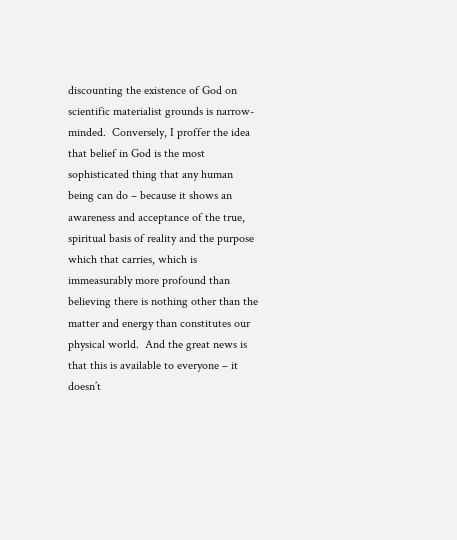discounting the existence of God on scientific materialist grounds is narrow-minded.  Conversely, I proffer the idea that belief in God is the most sophisticated thing that any human being can do – because it shows an awareness and acceptance of the true, spiritual basis of reality and the purpose which that carries, which is immeasurably more profound than believing there is nothing other than the matter and energy than constitutes our physical world.  And the great news is that this is available to everyone – it doesn’t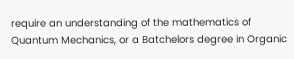require an understanding of the mathematics of Quantum Mechanics, or a Batchelors degree in Organic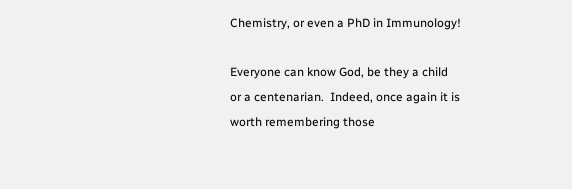Chemistry, or even a PhD in Immunology!

Everyone can know God, be they a child or a centenarian.  Indeed, once again it is worth remembering those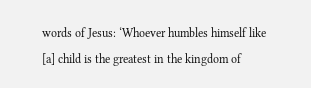words of Jesus: ‘Whoever humbles himself like [a] child is the greatest in the kingdom of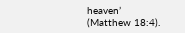heaven’ (Matthew 18:4).